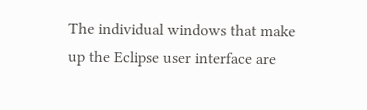The individual windows that make up the Eclipse user interface are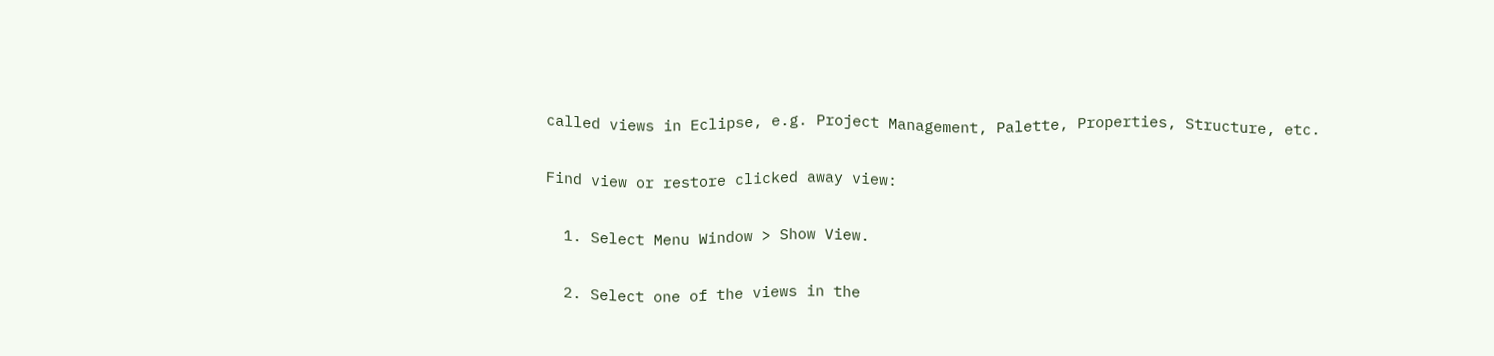called views in Eclipse, e.g. Project Management, Palette, Properties, Structure, etc.

Find view or restore clicked away view:

  1. Select Menu Window > Show View.

  2. Select one of the views in the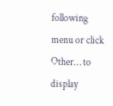following menu or click Other… to display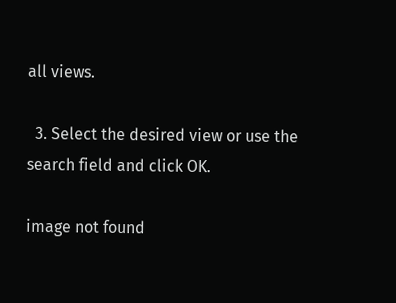all views.

  3. Select the desired view or use the search field and click OK.

image not found